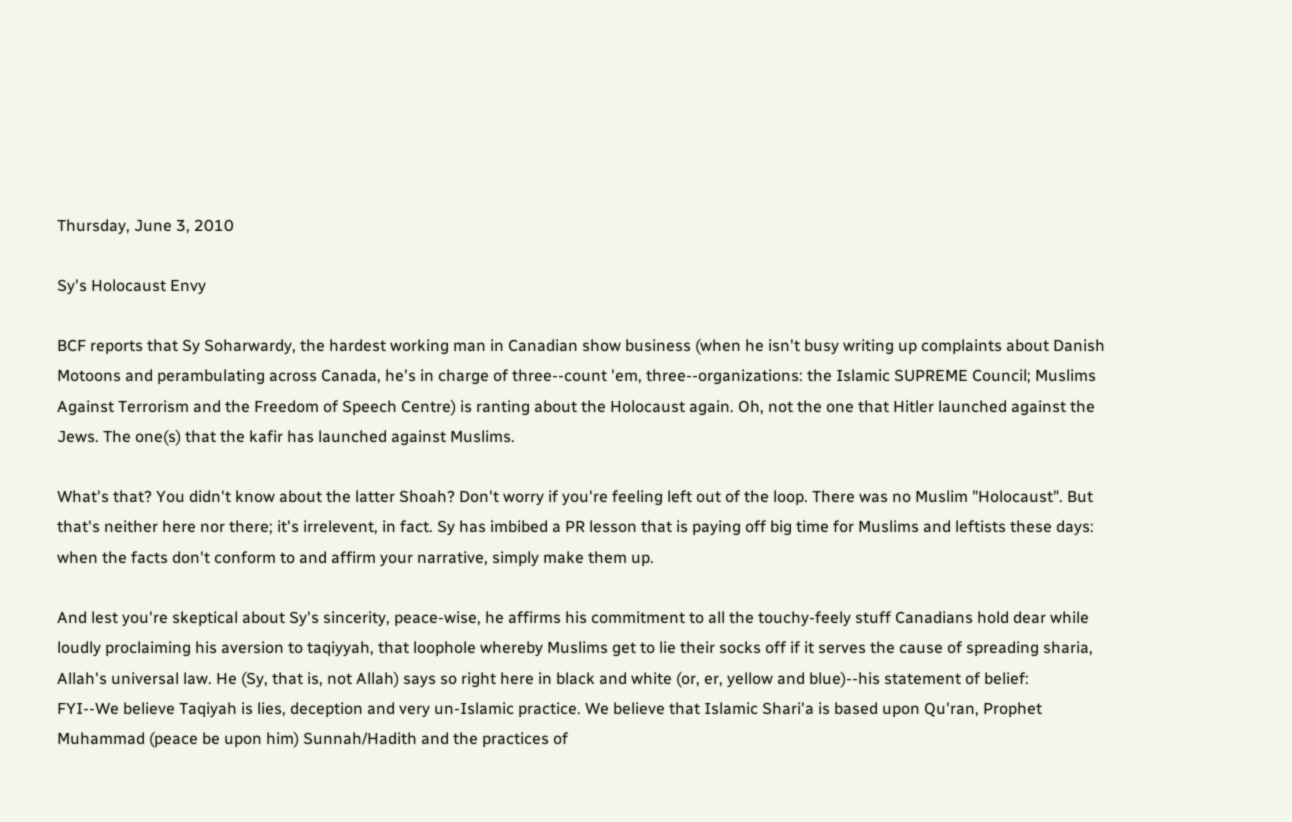Thursday, June 3, 2010

Sy's Holocaust Envy

BCF reports that Sy Soharwardy, the hardest working man in Canadian show business (when he isn't busy writing up complaints about Danish Motoons and perambulating across Canada, he's in charge of three--count 'em, three--organizations: the Islamic SUPREME Council; Muslims Against Terrorism and the Freedom of Speech Centre) is ranting about the Holocaust again. Oh, not the one that Hitler launched against the Jews. The one(s) that the kafir has launched against Muslims.

What's that? You didn't know about the latter Shoah? Don't worry if you're feeling left out of the loop. There was no Muslim "Holocaust". But that's neither here nor there; it's irrelevent, in fact. Sy has imbibed a PR lesson that is paying off big time for Muslims and leftists these days: when the facts don't conform to and affirm your narrative, simply make them up.

And lest you're skeptical about Sy's sincerity, peace-wise, he affirms his commitment to all the touchy-feely stuff Canadians hold dear while loudly proclaiming his aversion to taqiyyah, that loophole whereby Muslims get to lie their socks off if it serves the cause of spreading sharia, Allah's universal law. He (Sy, that is, not Allah) says so right here in black and white (or, er, yellow and blue)--his statement of belief:
FYI--We believe Taqiyah is lies, deception and very un-Islamic practice. We believe that Islamic Shari'a is based upon Qu'ran, Prophet Muhammad (peace be upon him) Sunnah/Hadith and the practices of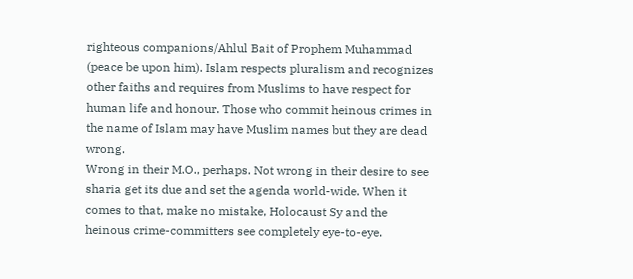righteous companions/Ahlul Bait of Prophem Muhammad (peace be upon him). Islam respects pluralism and recognizes other faiths and requires from Muslims to have respect for human life and honour. Those who commit heinous crimes in the name of Islam may have Muslim names but they are dead wrong.
Wrong in their M.O., perhaps. Not wrong in their desire to see sharia get its due and set the agenda world-wide. When it comes to that, make no mistake, Holocaust Sy and the heinous crime-committers see completely eye-to-eye.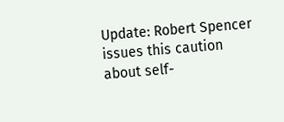Update: Robert Spencer issues this caution about self-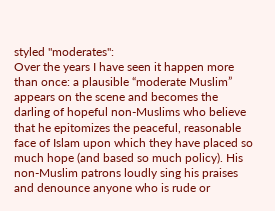styled "moderates":
Over the years I have seen it happen more than once: a plausible “moderate Muslim” appears on the scene and becomes the darling of hopeful non-Muslims who believe that he epitomizes the peaceful, reasonable face of Islam upon which they have placed so much hope (and based so much policy). His non-Muslim patrons loudly sing his praises and denounce anyone who is rude or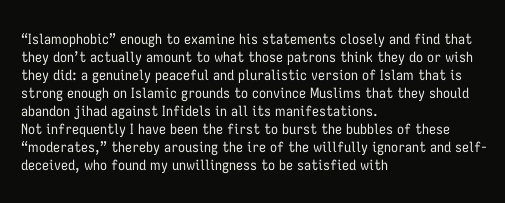“Islamophobic” enough to examine his statements closely and find that they don’t actually amount to what those patrons think they do or wish they did: a genuinely peaceful and pluralistic version of Islam that is strong enough on Islamic grounds to convince Muslims that they should abandon jihad against Infidels in all its manifestations.
Not infrequently I have been the first to burst the bubbles of these “moderates,” thereby arousing the ire of the willfully ignorant and self-deceived, who found my unwillingness to be satisfied with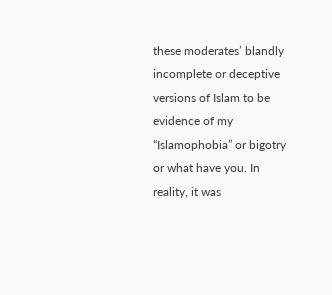these moderates’ blandly incomplete or deceptive versions of Islam to be evidence of my “Islamophobia” or bigotry or what have you. In reality, it was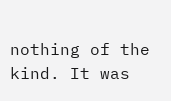nothing of the kind. It was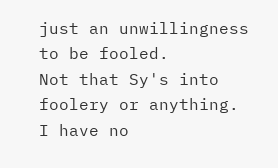just an unwillingness to be fooled.
Not that Sy's into foolery or anything. I have no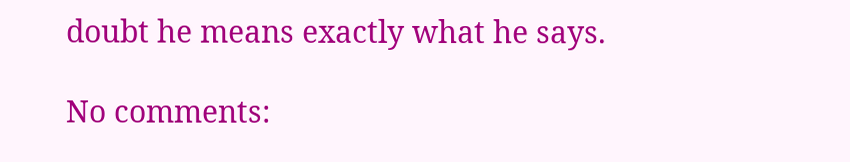doubt he means exactly what he says.

No comments: